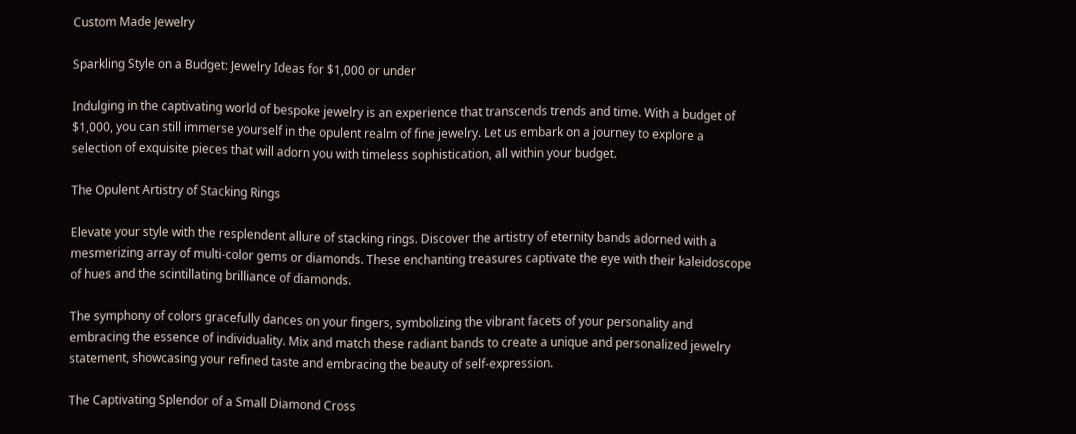Custom Made Jewelry

Sparkling Style on a Budget: Jewelry Ideas for $1,000 or under

Indulging in the captivating world of bespoke jewelry is an experience that transcends trends and time. With a budget of $1,000, you can still immerse yourself in the opulent realm of fine jewelry. Let us embark on a journey to explore a selection of exquisite pieces that will adorn you with timeless sophistication, all within your budget.

The Opulent Artistry of Stacking Rings

Elevate your style with the resplendent allure of stacking rings. Discover the artistry of eternity bands adorned with a mesmerizing array of multi-color gems or diamonds. These enchanting treasures captivate the eye with their kaleidoscope of hues and the scintillating brilliance of diamonds.

The symphony of colors gracefully dances on your fingers, symbolizing the vibrant facets of your personality and embracing the essence of individuality. Mix and match these radiant bands to create a unique and personalized jewelry statement, showcasing your refined taste and embracing the beauty of self-expression.

The Captivating Splendor of a Small Diamond Cross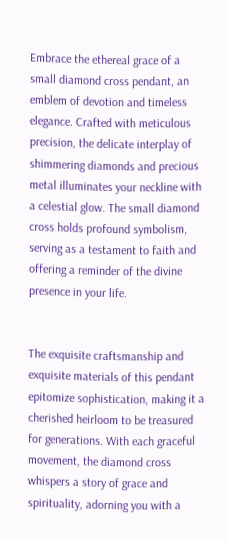Embrace the ethereal grace of a small diamond cross pendant, an emblem of devotion and timeless elegance. Crafted with meticulous precision, the delicate interplay of shimmering diamonds and precious metal illuminates your neckline with a celestial glow. The small diamond cross holds profound symbolism, serving as a testament to faith and offering a reminder of the divine presence in your life.


The exquisite craftsmanship and exquisite materials of this pendant epitomize sophistication, making it a cherished heirloom to be treasured for generations. With each graceful movement, the diamond cross whispers a story of grace and spirituality, adorning you with a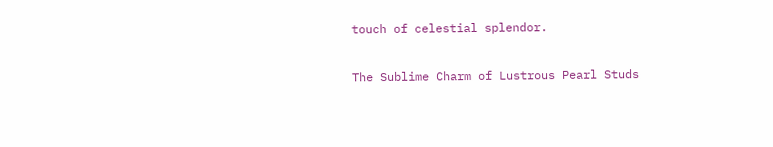touch of celestial splendor.

The Sublime Charm of Lustrous Pearl Studs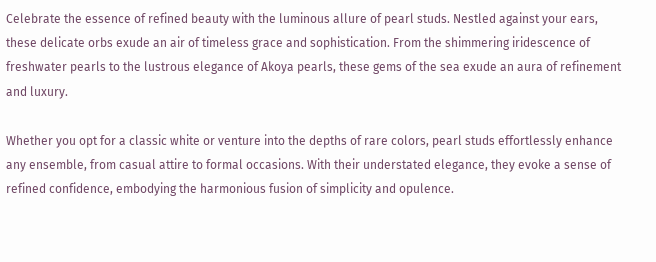Celebrate the essence of refined beauty with the luminous allure of pearl studs. Nestled against your ears, these delicate orbs exude an air of timeless grace and sophistication. From the shimmering iridescence of freshwater pearls to the lustrous elegance of Akoya pearls, these gems of the sea exude an aura of refinement and luxury.

Whether you opt for a classic white or venture into the depths of rare colors, pearl studs effortlessly enhance any ensemble, from casual attire to formal occasions. With their understated elegance, they evoke a sense of refined confidence, embodying the harmonious fusion of simplicity and opulence.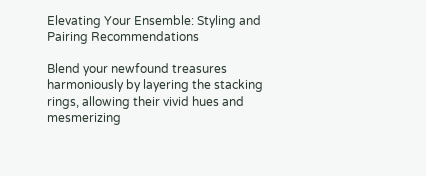Elevating Your Ensemble: Styling and Pairing Recommendations

Blend your newfound treasures harmoniously by layering the stacking rings, allowing their vivid hues and mesmerizing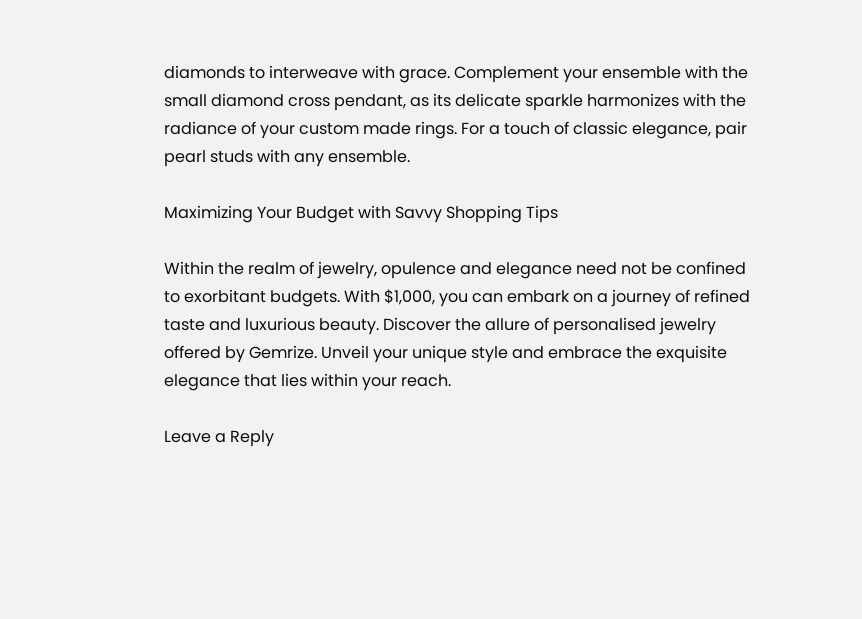diamonds to interweave with grace. Complement your ensemble with the small diamond cross pendant, as its delicate sparkle harmonizes with the radiance of your custom made rings. For a touch of classic elegance, pair pearl studs with any ensemble.

Maximizing Your Budget with Savvy Shopping Tips

Within the realm of jewelry, opulence and elegance need not be confined to exorbitant budgets. With $1,000, you can embark on a journey of refined taste and luxurious beauty. Discover the allure of personalised jewelry offered by Gemrize. Unveil your unique style and embrace the exquisite elegance that lies within your reach.

Leave a Reply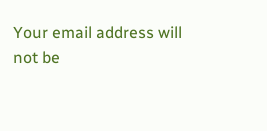Your email address will not be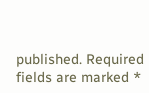published. Required fields are marked *